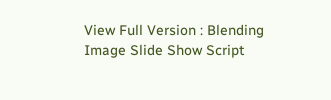View Full Version : Blending Image Slide Show Script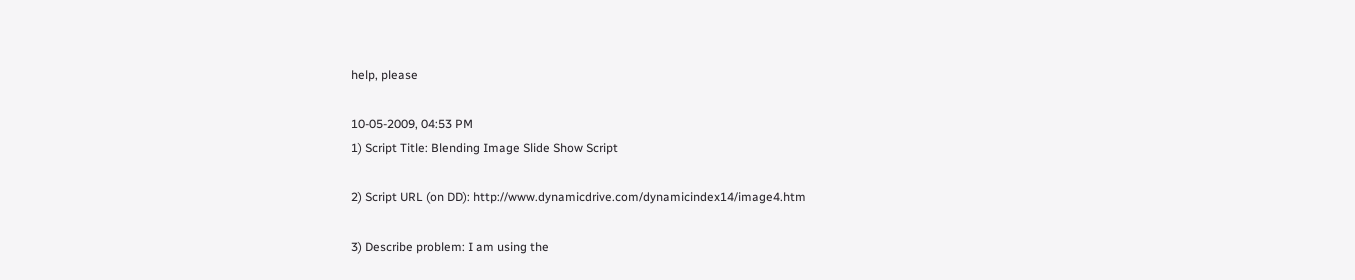help, please

10-05-2009, 04:53 PM
1) Script Title: Blending Image Slide Show Script

2) Script URL (on DD): http://www.dynamicdrive.com/dynamicindex14/image4.htm

3) Describe problem: I am using the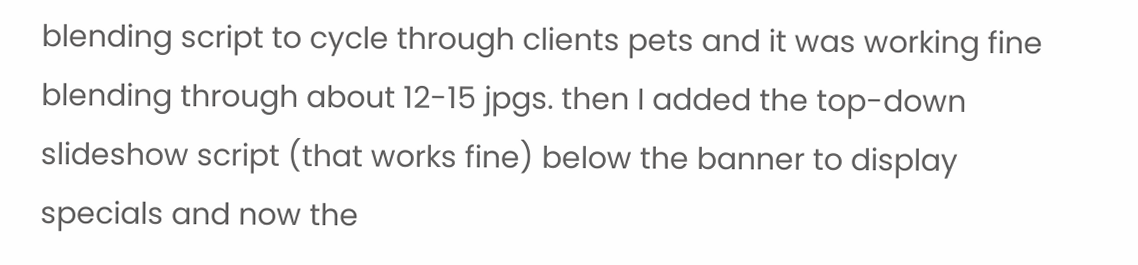blending script to cycle through clients pets and it was working fine blending through about 12-15 jpgs. then I added the top-down slideshow script (that works fine) below the banner to display specials and now the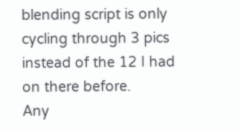blending script is only cycling through 3 pics instead of the 12 I had on there before.
Any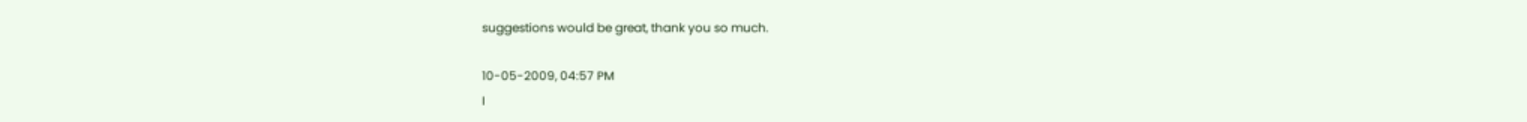suggestions would be great, thank you so much.

10-05-2009, 04:57 PM
I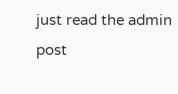just read the admin post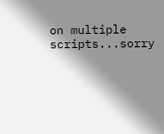on multiple scripts...sorry